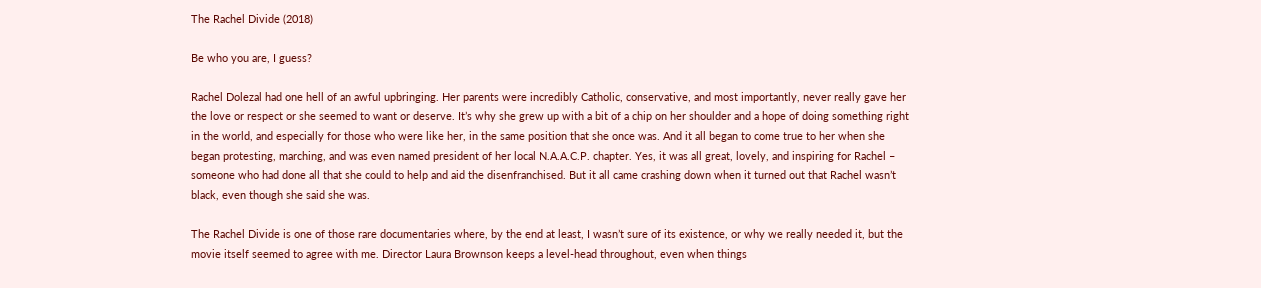The Rachel Divide (2018)

Be who you are, I guess?

Rachel Dolezal had one hell of an awful upbringing. Her parents were incredibly Catholic, conservative, and most importantly, never really gave her the love or respect or she seemed to want or deserve. It’s why she grew up with a bit of a chip on her shoulder and a hope of doing something right in the world, and especially for those who were like her, in the same position that she once was. And it all began to come true to her when she began protesting, marching, and was even named president of her local N.A.A.C.P. chapter. Yes, it was all great, lovely, and inspiring for Rachel – someone who had done all that she could to help and aid the disenfranchised. But it all came crashing down when it turned out that Rachel wasn’t black, even though she said she was.

The Rachel Divide is one of those rare documentaries where, by the end at least, I wasn’t sure of its existence, or why we really needed it, but the movie itself seemed to agree with me. Director Laura Brownson keeps a level-head throughout, even when things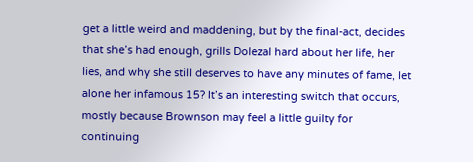get a little weird and maddening, but by the final-act, decides that she’s had enough, grills Dolezal hard about her life, her lies, and why she still deserves to have any minutes of fame, let alone her infamous 15? It’s an interesting switch that occurs, mostly because Brownson may feel a little guilty for continuing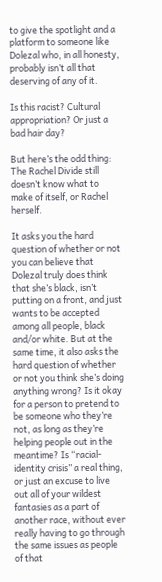to give the spotlight and a platform to someone like Dolezal who, in all honesty, probably isn’t all that deserving of any of it.

Is this racist? Cultural appropriation? Or just a bad hair day?

But here’s the odd thing: The Rachel Divide still doesn’t know what to make of itself, or Rachel herself.

It asks you the hard question of whether or not you can believe that Dolezal truly does think that she’s black, isn’t putting on a front, and just wants to be accepted among all people, black and/or white. But at the same time, it also asks the hard question of whether or not you think she’s doing anything wrong? Is it okay for a person to pretend to be someone who they’re not, as long as they’re helping people out in the meantime? Is “racial-identity crisis” a real thing, or just an excuse to live out all of your wildest fantasies as a part of another race, without ever really having to go through the same issues as people of that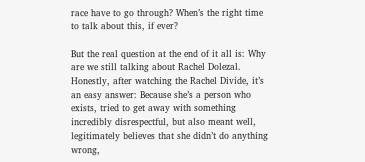race have to go through? When’s the right time to talk about this, if ever?

But the real question at the end of it all is: Why are we still talking about Rachel Dolezal. Honestly, after watching the Rachel Divide, it’s an easy answer: Because she’s a person who exists, tried to get away with something incredibly disrespectful, but also meant well, legitimately believes that she didn’t do anything wrong,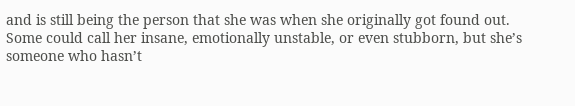and is still being the person that she was when she originally got found out. Some could call her insane, emotionally unstable, or even stubborn, but she’s someone who hasn’t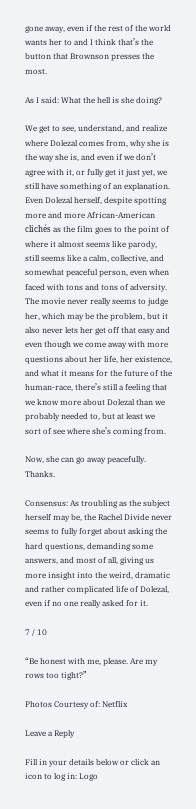gone away, even if the rest of the world wants her to and I think that’s the button that Brownson presses the most.

As I said: What the hell is she doing?

We get to see, understand, and realize where Dolezal comes from, why she is the way she is, and even if we don’t agree with it, or fully get it just yet, we still have something of an explanation. Even Dolezal herself, despite spotting more and more African-American clichés as the film goes to the point of where it almost seems like parody, still seems like a calm, collective, and somewhat peaceful person, even when faced with tons and tons of adversity. The movie never really seems to judge her, which may be the problem, but it also never lets her get off that easy and even though we come away with more questions about her life, her existence, and what it means for the future of the human-race, there’s still a feeling that we know more about Dolezal than we probably needed to, but at least we sort of see where she’s coming from.

Now, she can go away peacefully. Thanks.

Consensus: As troubling as the subject herself may be, the Rachel Divide never seems to fully forget about asking the hard questions, demanding some answers, and most of all, giving us more insight into the weird, dramatic and rather complicated life of Dolezal, even if no one really asked for it.

7 / 10

“Be honest with me, please. Are my rows too tight?”

Photos Courtesy of: Netflix

Leave a Reply

Fill in your details below or click an icon to log in: Logo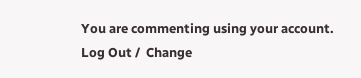You are commenting using your account. Log Out /  Change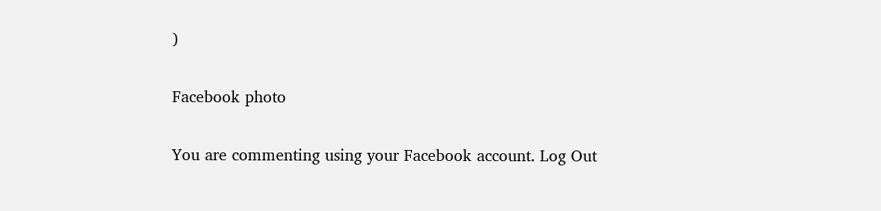)

Facebook photo

You are commenting using your Facebook account. Log Out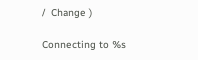/  Change )

Connecting to %s